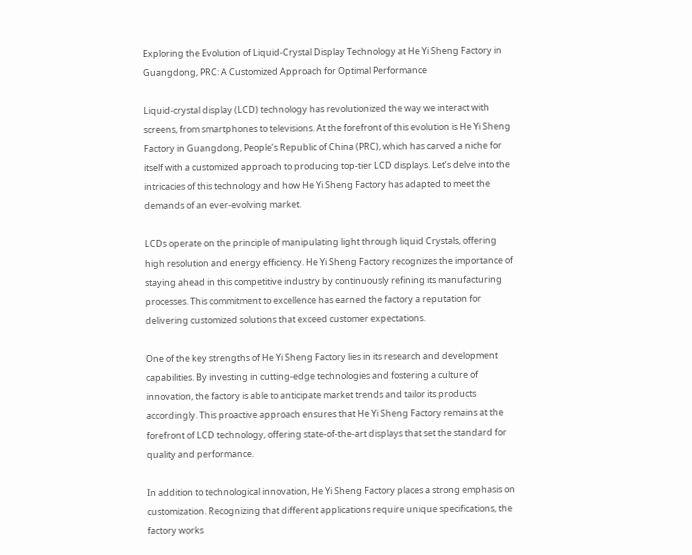Exploring the Evolution of Liquid-Crystal Display Technology at He Yi Sheng Factory in Guangdong, PRC: A Customized Approach for Optimal Performance

Liquid-crystal display (LCD) technology has revolutionized the way we interact with screens, from smartphones to televisions. At the forefront of this evolution is He Yi Sheng Factory in Guangdong, People’s Republic of China (PRC), which has carved a niche for itself with a customized approach to producing top-tier LCD displays. Let’s delve into the intricacies of this technology and how He Yi Sheng Factory has adapted to meet the demands of an ever-evolving market.

LCDs operate on the principle of manipulating light through liquid Crystals, offering high resolution and energy efficiency. He Yi Sheng Factory recognizes the importance of staying ahead in this competitive industry by continuously refining its manufacturing processes. This commitment to excellence has earned the factory a reputation for delivering customized solutions that exceed customer expectations.

One of the key strengths of He Yi Sheng Factory lies in its research and development capabilities. By investing in cutting-edge technologies and fostering a culture of innovation, the factory is able to anticipate market trends and tailor its products accordingly. This proactive approach ensures that He Yi Sheng Factory remains at the forefront of LCD technology, offering state-of-the-art displays that set the standard for quality and performance.

In addition to technological innovation, He Yi Sheng Factory places a strong emphasis on customization. Recognizing that different applications require unique specifications, the factory works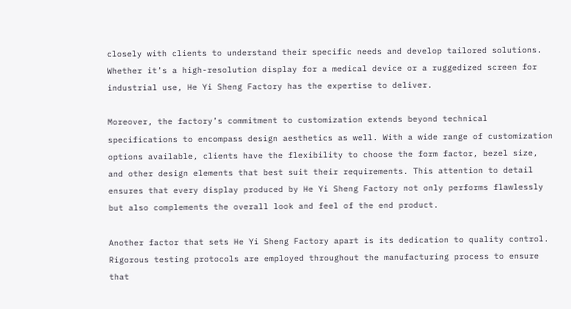closely with clients to understand their specific needs and develop tailored solutions. Whether it’s a high-resolution display for a medical device or a ruggedized screen for industrial use, He Yi Sheng Factory has the expertise to deliver.

Moreover, the factory’s commitment to customization extends beyond technical specifications to encompass design aesthetics as well. With a wide range of customization options available, clients have the flexibility to choose the form factor, bezel size, and other design elements that best suit their requirements. This attention to detail ensures that every display produced by He Yi Sheng Factory not only performs flawlessly but also complements the overall look and feel of the end product.

Another factor that sets He Yi Sheng Factory apart is its dedication to quality control. Rigorous testing protocols are employed throughout the manufacturing process to ensure that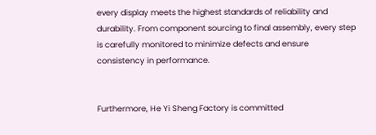every display meets the highest standards of reliability and durability. From component sourcing to final assembly, every step is carefully monitored to minimize defects and ensure consistency in performance.


Furthermore, He Yi Sheng Factory is committed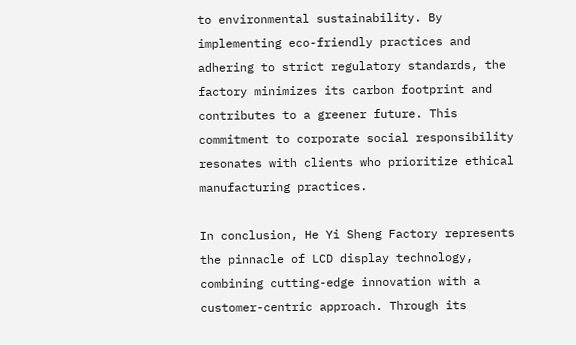to environmental sustainability. By implementing eco-friendly practices and adhering to strict regulatory standards, the factory minimizes its carbon footprint and contributes to a greener future. This commitment to corporate social responsibility resonates with clients who prioritize ethical manufacturing practices.

In conclusion, He Yi Sheng Factory represents the pinnacle of LCD display technology, combining cutting-edge innovation with a customer-centric approach. Through its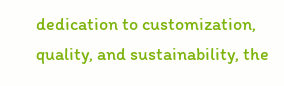dedication to customization, quality, and sustainability, the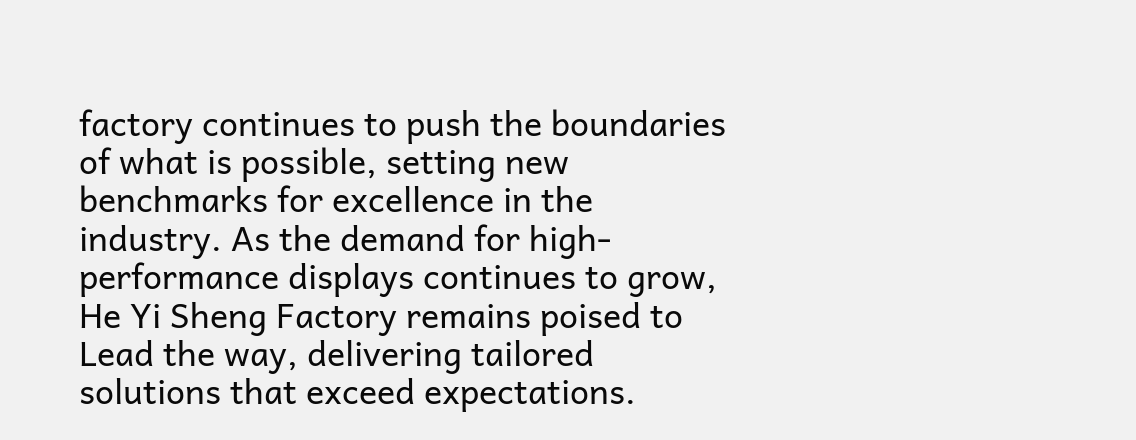factory continues to push the boundaries of what is possible, setting new benchmarks for excellence in the industry. As the demand for high-performance displays continues to grow, He Yi Sheng Factory remains poised to Lead the way, delivering tailored solutions that exceed expectations.